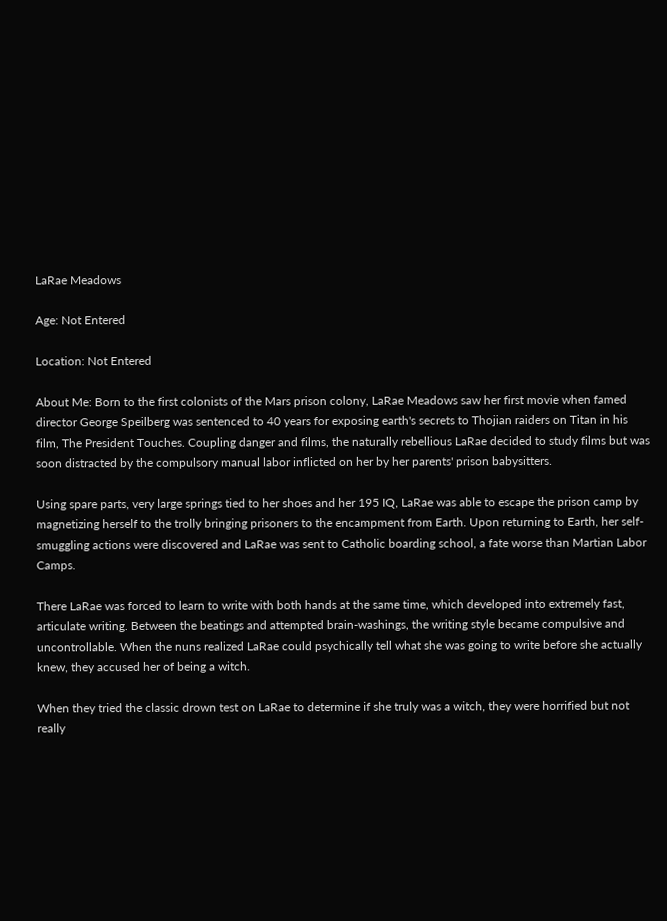LaRae Meadows

Age: Not Entered

Location: Not Entered

About Me: Born to the first colonists of the Mars prison colony, LaRae Meadows saw her first movie when famed director George Speilberg was sentenced to 40 years for exposing earth's secrets to Thojian raiders on Titan in his film, The President Touches. Coupling danger and films, the naturally rebellious LaRae decided to study films but was soon distracted by the compulsory manual labor inflicted on her by her parents' prison babysitters.

Using spare parts, very large springs tied to her shoes and her 195 IQ, LaRae was able to escape the prison camp by magnetizing herself to the trolly bringing prisoners to the encampment from Earth. Upon returning to Earth, her self-smuggling actions were discovered and LaRae was sent to Catholic boarding school, a fate worse than Martian Labor Camps.

There LaRae was forced to learn to write with both hands at the same time, which developed into extremely fast, articulate writing. Between the beatings and attempted brain-washings, the writing style became compulsive and uncontrollable. When the nuns realized LaRae could psychically tell what she was going to write before she actually knew, they accused her of being a witch.

When they tried the classic drown test on LaRae to determine if she truly was a witch, they were horrified but not really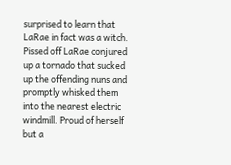surprised to learn that LaRae in fact was a witch. Pissed off LaRae conjured up a tornado that sucked up the offending nuns and promptly whisked them into the nearest electric windmill. Proud of herself but a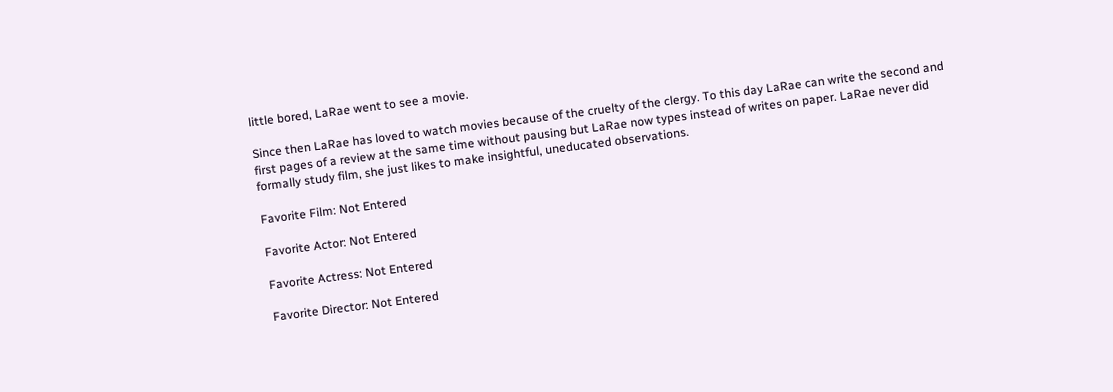little bored, LaRae went to see a movie.

Since then LaRae has loved to watch movies because of the cruelty of the clergy. To this day LaRae can write the second and first pages of a review at the same time without pausing but LaRae now types instead of writes on paper. LaRae never did formally study film, she just likes to make insightful, uneducated observations.

Favorite Film: Not Entered

Favorite Actor: Not Entered

Favorite Actress: Not Entered

Favorite Director: Not Entered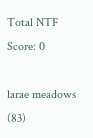Total NTF Score: 0

larae meadows (83)